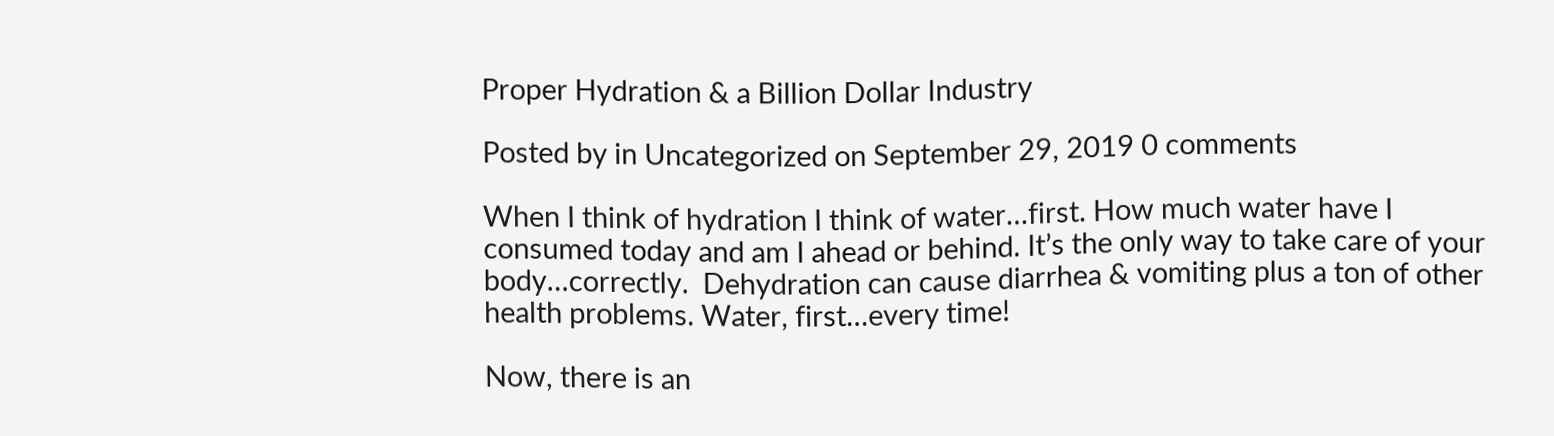Proper Hydration & a Billion Dollar Industry

Posted by in Uncategorized on September 29, 2019 0 comments

When I think of hydration I think of water…first. How much water have I consumed today and am I ahead or behind. It’s the only way to take care of your body…correctly.  Dehydration can cause diarrhea & vomiting plus a ton of other health problems. Water, first…every time!

Now, there is an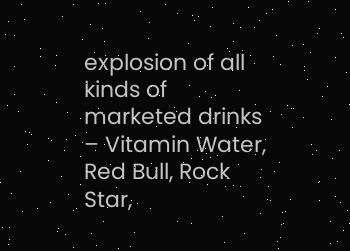explosion of all kinds of marketed drinks – Vitamin Water, Red Bull, Rock Star,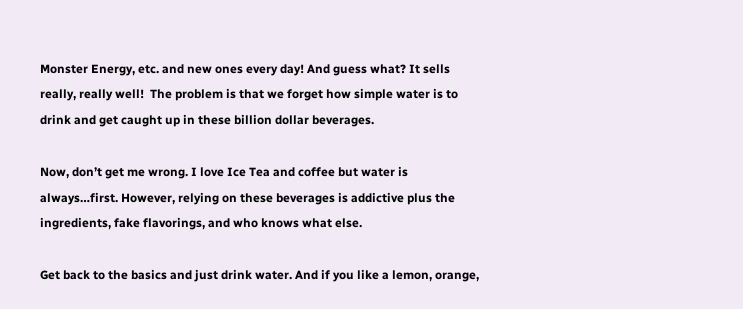Monster Energy, etc. and new ones every day! And guess what? It sells really, really well!  The problem is that we forget how simple water is to drink and get caught up in these billion dollar beverages.

Now, don’t get me wrong. I love Ice Tea and coffee but water is always…first. However, relying on these beverages is addictive plus the ingredients, fake flavorings, and who knows what else.

Get back to the basics and just drink water. And if you like a lemon, orange,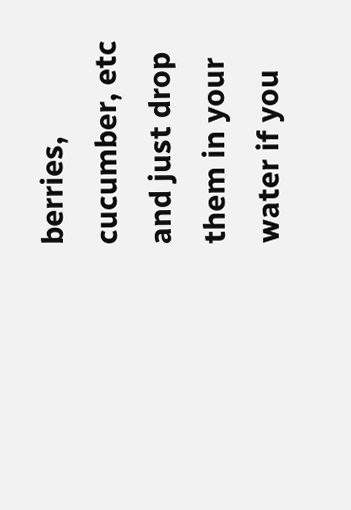berries, cucumber, etc and just drop them in your water if you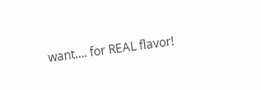want…. for REAL flavor!